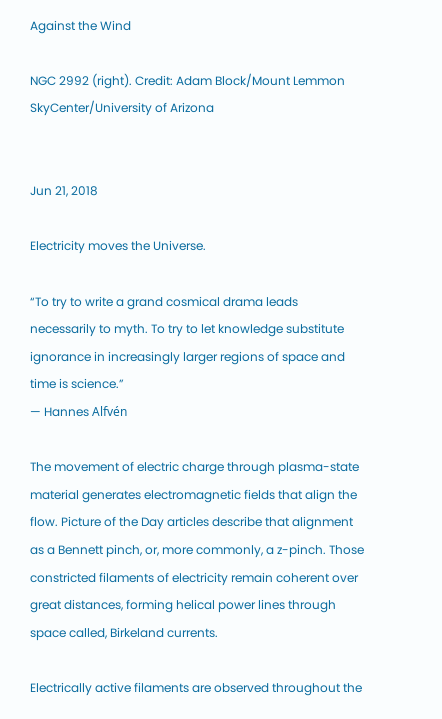Against the Wind

NGC 2992 (right). Credit: Adam Block/Mount Lemmon SkyCenter/University of Arizona


Jun 21, 2018

Electricity moves the Universe.

“To try to write a grand cosmical drama leads necessarily to myth. To try to let knowledge substitute ignorance in increasingly larger regions of space and time is science.”
— Hannes Alfvén

The movement of electric charge through plasma-state material generates electromagnetic fields that align the flow. Picture of the Day articles describe that alignment as a Bennett pinch, or, more commonly, a z-pinch. Those constricted filaments of electricity remain coherent over great distances, forming helical power lines through space called, Birkeland currents.

Electrically active filaments are observed throughout the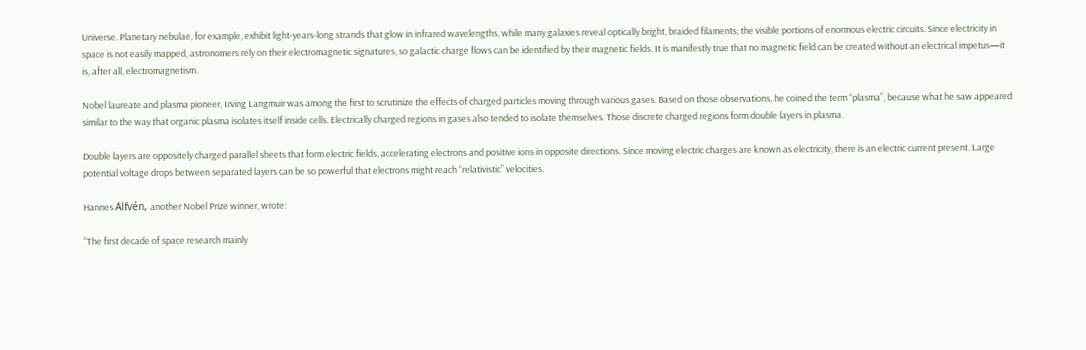Universe. Planetary nebulae, for example, exhibit light-years-long strands that glow in infrared wavelengths, while many galaxies reveal optically bright, braided filaments; the visible portions of enormous electric circuits. Since electricity in space is not easily mapped, astronomers rely on their electromagnetic signatures, so galactic charge flows can be identified by their magnetic fields. It is manifestly true that no magnetic field can be created without an electrical impetus—it is, after all, electromagnetism.

Nobel laureate and plasma pioneer, Irving Langmuir was among the first to scrutinize the effects of charged particles moving through various gases. Based on those observations, he coined the term “plasma”, because what he saw appeared similar to the way that organic plasma isolates itself inside cells. Electrically charged regions in gases also tended to isolate themselves. Those discrete charged regions form double layers in plasma.

Double layers are oppositely charged parallel sheets that form electric fields, accelerating electrons and positive ions in opposite directions. Since moving electric charges are known as electricity, there is an electric current present. Large potential voltage drops between separated layers can be so powerful that electrons might reach “relativistic” velocities.

Hannes Alfvén, another Nobel Prize winner, wrote:

“The first decade of space research mainly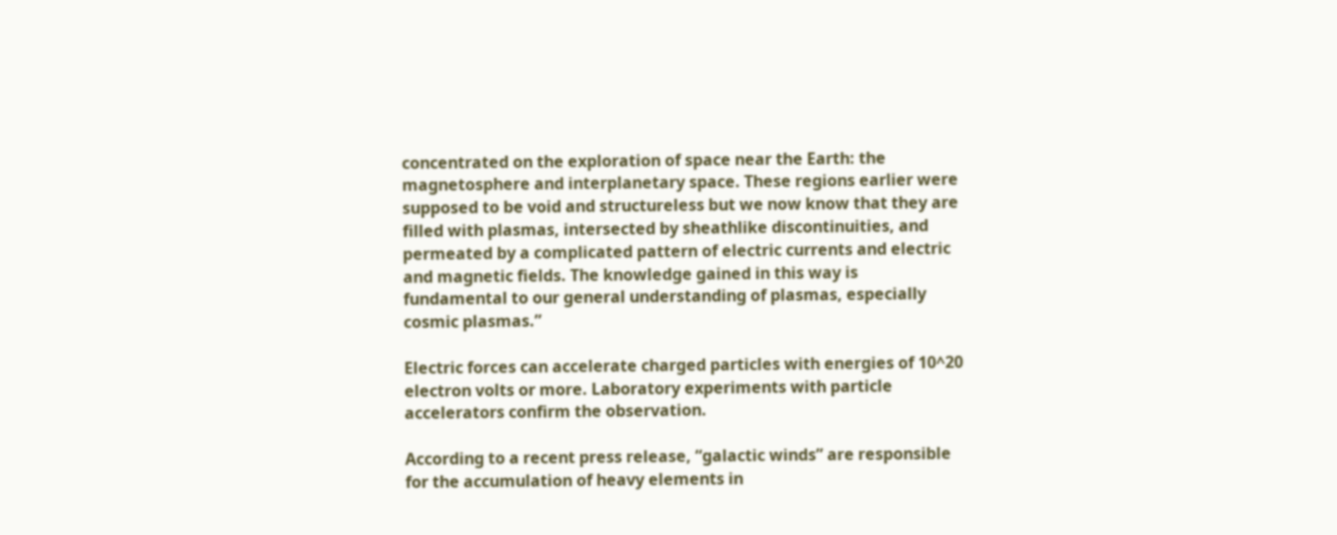concentrated on the exploration of space near the Earth: the magnetosphere and interplanetary space. These regions earlier were supposed to be void and structureless but we now know that they are filled with plasmas, intersected by sheathlike discontinuities, and permeated by a complicated pattern of electric currents and electric and magnetic fields. The knowledge gained in this way is fundamental to our general understanding of plasmas, especially cosmic plasmas.”

Electric forces can accelerate charged particles with energies of 10^20 electron volts or more. Laboratory experiments with particle accelerators confirm the observation.

According to a recent press release, “galactic winds” are responsible for the accumulation of heavy elements in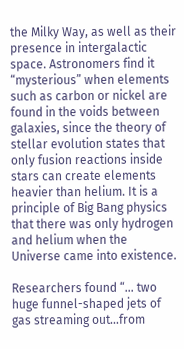the Milky Way, as well as their presence in intergalactic space. Astronomers find it “mysterious” when elements such as carbon or nickel are found in the voids between galaxies, since the theory of stellar evolution states that only fusion reactions inside stars can create elements heavier than helium. It is a principle of Big Bang physics that there was only hydrogen and helium when the Universe came into existence.

Researchers found “… two huge funnel-shaped jets of gas streaming out…from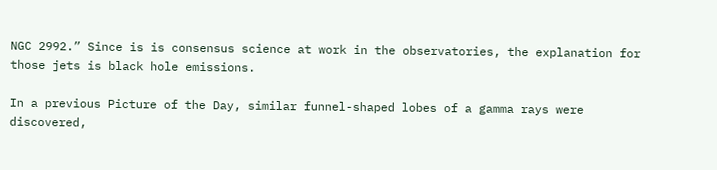NGC 2992.” Since is is consensus science at work in the observatories, the explanation for those jets is black hole emissions.

In a previous Picture of the Day, similar funnel-shaped lobes of a gamma rays were discovered,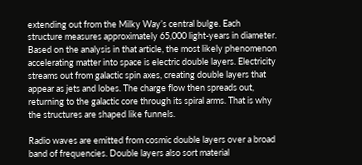extending out from the Milky Way’s central bulge. Each structure measures approximately 65,000 light-years in diameter. Based on the analysis in that article, the most likely phenomenon accelerating matter into space is electric double layers. Electricity streams out from galactic spin axes, creating double layers that appear as jets and lobes. The charge flow then spreads out, returning to the galactic core through its spiral arms. That is why the structures are shaped like funnels.

Radio waves are emitted from cosmic double layers over a broad band of frequencies. Double layers also sort material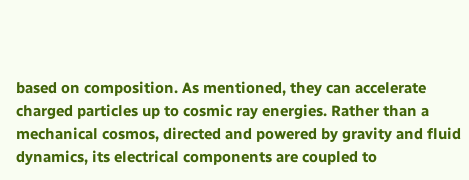based on composition. As mentioned, they can accelerate charged particles up to cosmic ray energies. Rather than a mechanical cosmos, directed and powered by gravity and fluid dynamics, its electrical components are coupled to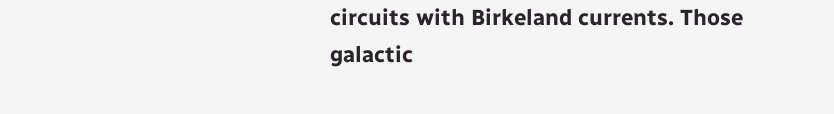circuits with Birkeland currents. Those galactic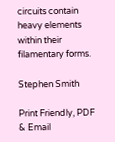circuits contain heavy elements within their filamentary forms.

Stephen Smith

Print Friendly, PDF & Email